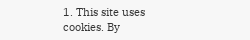1. This site uses cookies. By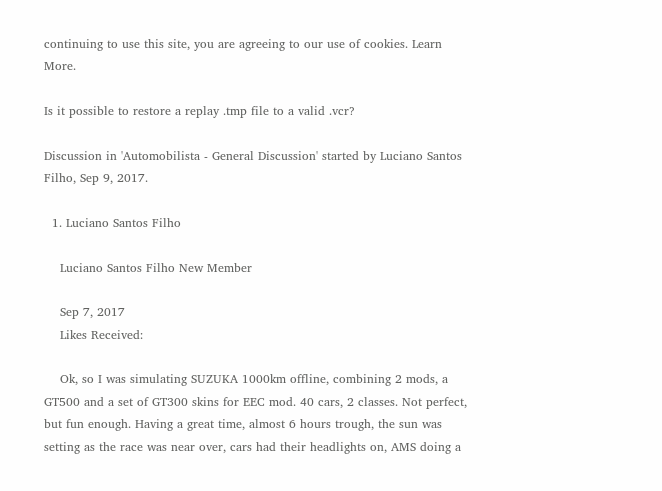continuing to use this site, you are agreeing to our use of cookies. Learn More.

Is it possible to restore a replay .tmp file to a valid .vcr?

Discussion in 'Automobilista - General Discussion' started by Luciano Santos Filho, Sep 9, 2017.

  1. Luciano Santos Filho

    Luciano Santos Filho New Member

    Sep 7, 2017
    Likes Received:

    Ok, so I was simulating SUZUKA 1000km offline, combining 2 mods, a GT500 and a set of GT300 skins for EEC mod. 40 cars, 2 classes. Not perfect, but fun enough. Having a great time, almost 6 hours trough, the sun was setting as the race was near over, cars had their headlights on, AMS doing a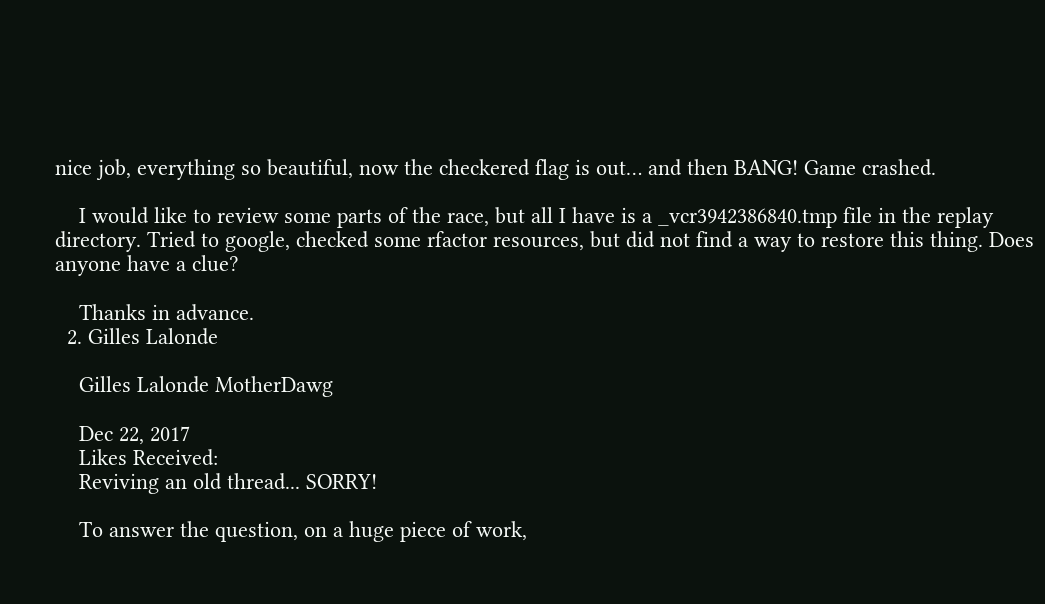nice job, everything so beautiful, now the checkered flag is out… and then BANG! Game crashed.

    I would like to review some parts of the race, but all I have is a _vcr3942386840.tmp file in the replay directory. Tried to google, checked some rfactor resources, but did not find a way to restore this thing. Does anyone have a clue?

    Thanks in advance.
  2. Gilles Lalonde

    Gilles Lalonde MotherDawg

    Dec 22, 2017
    Likes Received:
    Reviving an old thread... SORRY!

    To answer the question, on a huge piece of work,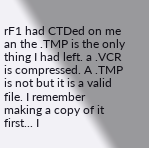rF1 had CTDed on me an the .TMP is the only thing I had left. a .VCR is compressed. A .TMP is not but it is a valid file. I remember making a copy of it first... I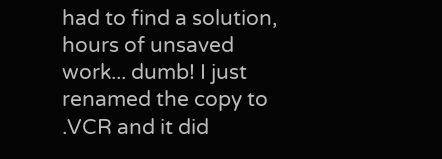had to find a solution, hours of unsaved work... dumb! I just renamed the copy to .VCR and it did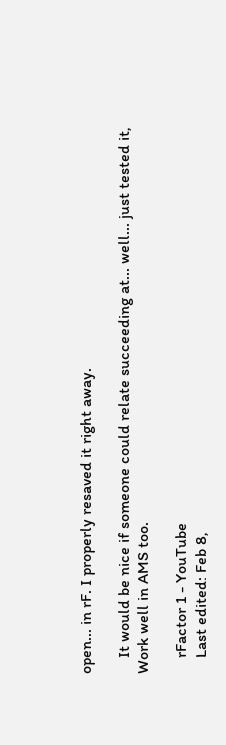open... in rF. I properly resaved it right away.

    It would be nice if someone could relate succeeding at... well... just tested it, Work well in AMS too.

    rFactor 1 - YouTube
    Last edited: Feb 8,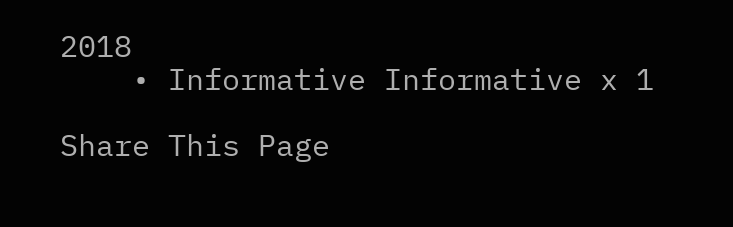2018
    • Informative Informative x 1

Share This Page